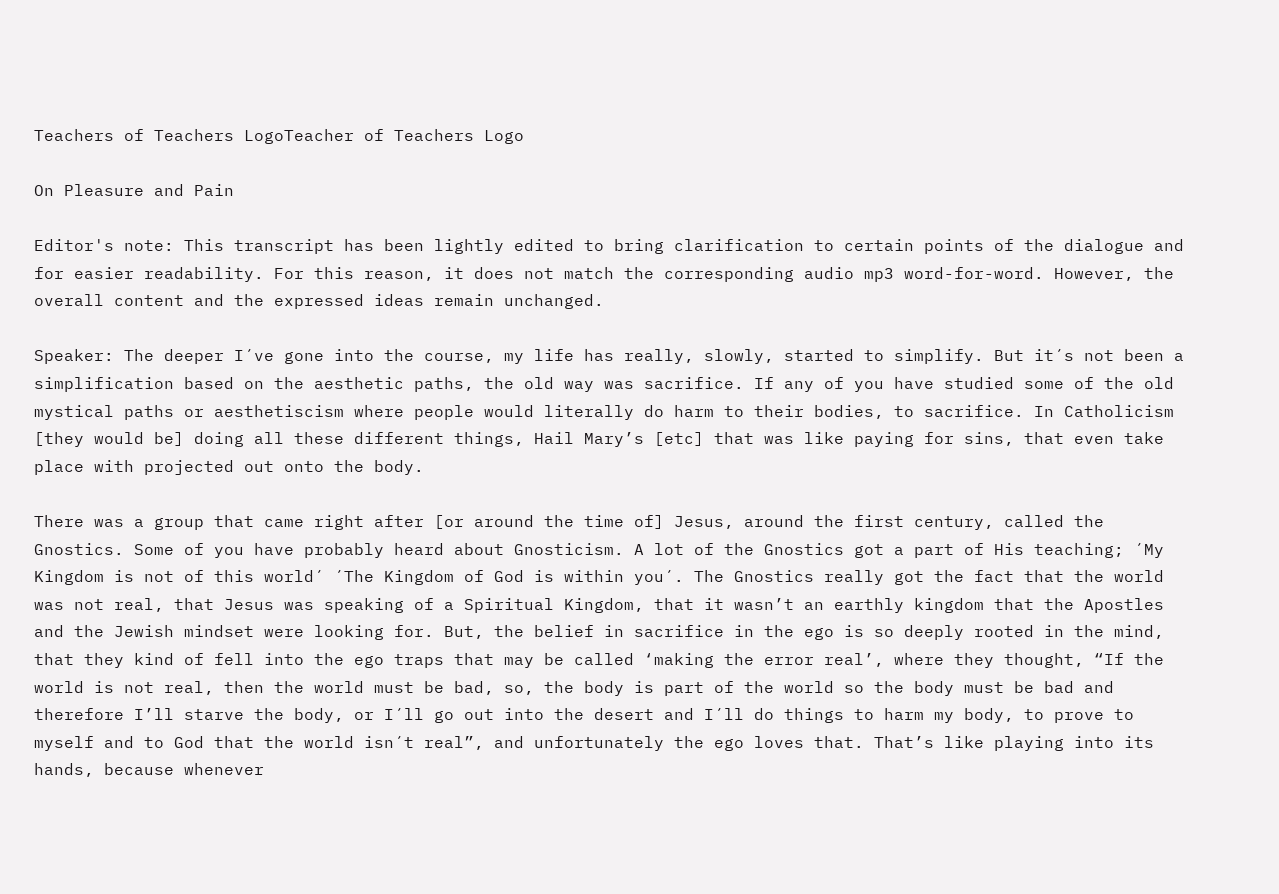Teachers of Teachers LogoTeacher of Teachers Logo

On Pleasure and Pain

Editor's note: This transcript has been lightly edited to bring clarification to certain points of the dialogue and for easier readability. For this reason, it does not match the corresponding audio mp3 word-for-word. However, the overall content and the expressed ideas remain unchanged.

Speaker: The deeper I´ve gone into the course, my life has really, slowly, started to simplify. But it´s not been a simplification based on the aesthetic paths, the old way was sacrifice. If any of you have studied some of the old mystical paths or aesthetiscism where people would literally do harm to their bodies, to sacrifice. In Catholicism [they would be] doing all these different things, Hail Mary’s [etc] that was like paying for sins, that even take place with projected out onto the body.

There was a group that came right after [or around the time of] Jesus, around the first century, called the Gnostics. Some of you have probably heard about Gnosticism. A lot of the Gnostics got a part of His teaching; ´My Kingdom is not of this world´ ´The Kingdom of God is within you´. The Gnostics really got the fact that the world was not real, that Jesus was speaking of a Spiritual Kingdom, that it wasn’t an earthly kingdom that the Apostles and the Jewish mindset were looking for. But, the belief in sacrifice in the ego is so deeply rooted in the mind, that they kind of fell into the ego traps that may be called ‘making the error real’, where they thought, “If the world is not real, then the world must be bad, so, the body is part of the world so the body must be bad and therefore I’ll starve the body, or I´ll go out into the desert and I´ll do things to harm my body, to prove to myself and to God that the world isn´t real”, and unfortunately the ego loves that. That’s like playing into its hands, because whenever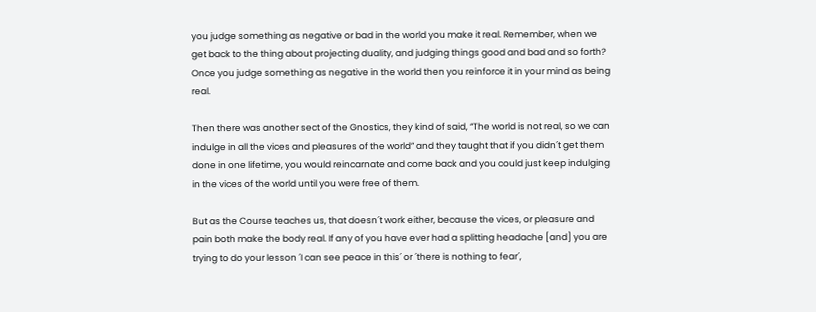you judge something as negative or bad in the world you make it real. Remember, when we get back to the thing about projecting duality, and judging things good and bad and so forth? Once you judge something as negative in the world then you reinforce it in your mind as being real.

Then there was another sect of the Gnostics, they kind of said, “The world is not real, so we can indulge in all the vices and pleasures of the world” and they taught that if you didn´t get them done in one lifetime, you would reincarnate and come back and you could just keep indulging in the vices of the world until you were free of them.

But as the Course teaches us, that doesn´t work either, because the vices, or pleasure and pain both make the body real. If any of you have ever had a splitting headache [and] you are trying to do your lesson ´I can see peace in this´ or ´there is nothing to fear´,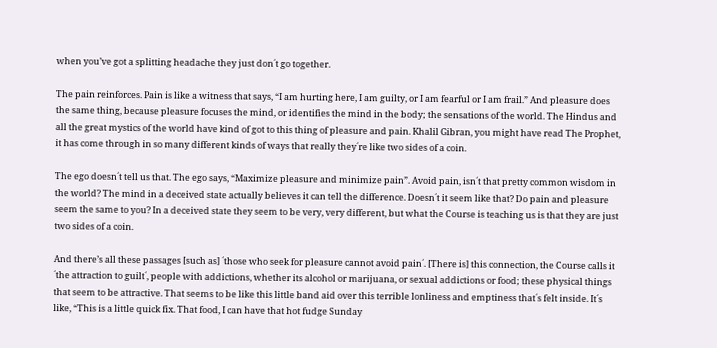when you’ve got a splitting headache they just don´t go together.

The pain reinforces. Pain is like a witness that says, “I am hurting here, I am guilty, or I am fearful or I am frail.” And pleasure does the same thing, because pleasure focuses the mind, or identifies the mind in the body; the sensations of the world. The Hindus and all the great mystics of the world have kind of got to this thing of pleasure and pain. Khalil Gibran, you might have read The Prophet, it has come through in so many different kinds of ways that really they´re like two sides of a coin.

The ego doesn´t tell us that. The ego says, “Maximize pleasure and minimize pain”. Avoid pain, isn´t that pretty common wisdom in the world? The mind in a deceived state actually believes it can tell the difference. Doesn´t it seem like that? Do pain and pleasure seem the same to you? In a deceived state they seem to be very, very different, but what the Course is teaching us is that they are just two sides of a coin.

And there’s all these passages [such as] ´those who seek for pleasure cannot avoid pain´. [There is] this connection, the Course calls it ´the attraction to guilt´, people with addictions, whether its alcohol or marijuana, or sexual addictions or food; these physical things that seem to be attractive. That seems to be like this little band aid over this terrible lonliness and emptiness that´s felt inside. It´s like, “This is a little quick fix. That food, I can have that hot fudge Sunday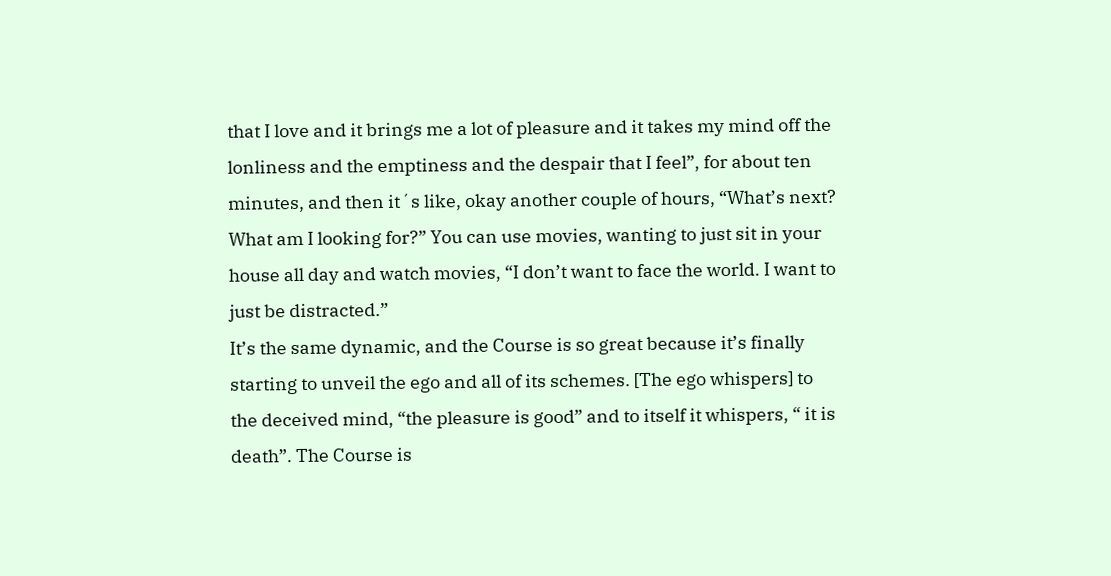that I love and it brings me a lot of pleasure and it takes my mind off the lonliness and the emptiness and the despair that I feel”, for about ten minutes, and then it´s like, okay another couple of hours, “What’s next? What am I looking for?” You can use movies, wanting to just sit in your house all day and watch movies, “I don’t want to face the world. I want to just be distracted.”
It’s the same dynamic, and the Course is so great because it’s finally starting to unveil the ego and all of its schemes. [The ego whispers] to the deceived mind, “the pleasure is good” and to itself it whispers, “ it is death”. The Course is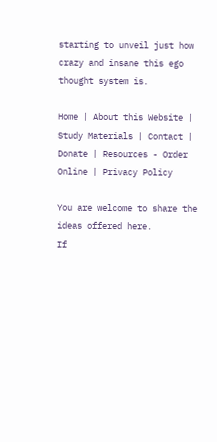starting to unveil just how crazy and insane this ego thought system is.

Home | About this Website | Study Materials | Contact | Donate | Resources - Order Online | Privacy Policy

You are welcome to share the ideas offered here.
If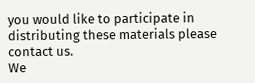you would like to participate in distributing these materials please contact us.
We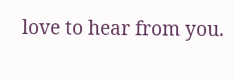love to hear from you.